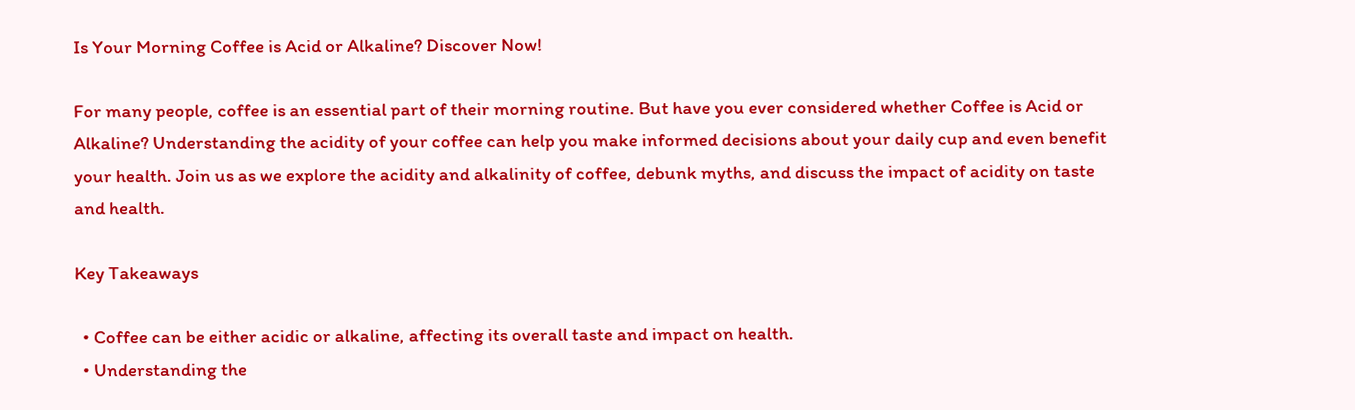Is Your Morning Coffee is Acid or Alkaline? Discover Now!

For many people, coffee is an essential part of their morning routine. But have you ever considered whether Coffee is Acid or Alkaline? Understanding the acidity of your coffee can help you make informed decisions about your daily cup and even benefit your health. Join us as we explore the acidity and alkalinity of coffee, debunk myths, and discuss the impact of acidity on taste and health.

Key Takeaways

  • Coffee can be either acidic or alkaline, affecting its overall taste and impact on health.
  • Understanding the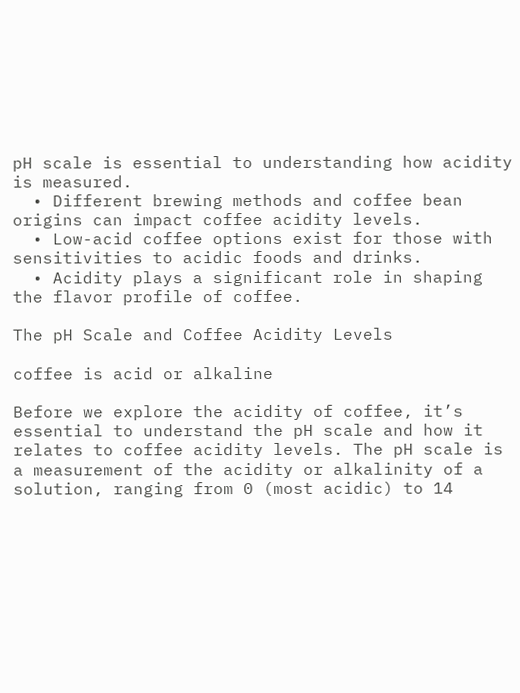pH scale is essential to understanding how acidity is measured.
  • Different brewing methods and coffee bean origins can impact coffee acidity levels.
  • Low-acid coffee options exist for those with sensitivities to acidic foods and drinks.
  • Acidity plays a significant role in shaping the flavor profile of coffee.

The pH Scale and Coffee Acidity Levels

coffee is acid or alkaline

Before we explore the acidity of coffee, it’s essential to understand the pH scale and how it relates to coffee acidity levels. The pH scale is a measurement of the acidity or alkalinity of a solution, ranging from 0 (most acidic) to 14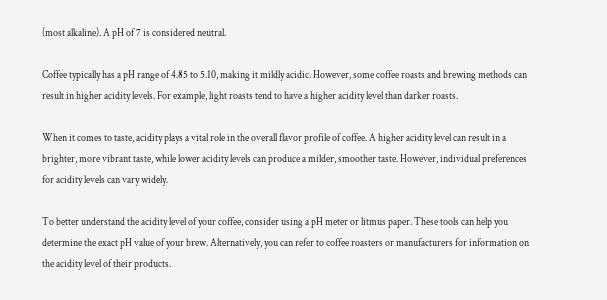(most alkaline). A pH of 7 is considered neutral.

Coffee typically has a pH range of 4.85 to 5.10, making it mildly acidic. However, some coffee roasts and brewing methods can result in higher acidity levels. For example, light roasts tend to have a higher acidity level than darker roasts.

When it comes to taste, acidity plays a vital role in the overall flavor profile of coffee. A higher acidity level can result in a brighter, more vibrant taste, while lower acidity levels can produce a milder, smoother taste. However, individual preferences for acidity levels can vary widely.

To better understand the acidity level of your coffee, consider using a pH meter or litmus paper. These tools can help you determine the exact pH value of your brew. Alternatively, you can refer to coffee roasters or manufacturers for information on the acidity level of their products.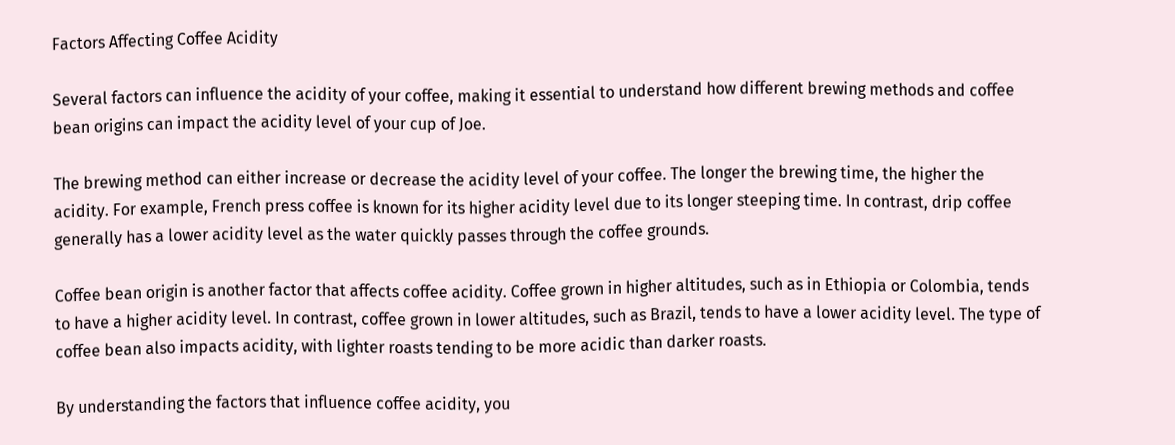Factors Affecting Coffee Acidity

Several factors can influence the acidity of your coffee, making it essential to understand how different brewing methods and coffee bean origins can impact the acidity level of your cup of Joe.

The brewing method can either increase or decrease the acidity level of your coffee. The longer the brewing time, the higher the acidity. For example, French press coffee is known for its higher acidity level due to its longer steeping time. In contrast, drip coffee generally has a lower acidity level as the water quickly passes through the coffee grounds.

Coffee bean origin is another factor that affects coffee acidity. Coffee grown in higher altitudes, such as in Ethiopia or Colombia, tends to have a higher acidity level. In contrast, coffee grown in lower altitudes, such as Brazil, tends to have a lower acidity level. The type of coffee bean also impacts acidity, with lighter roasts tending to be more acidic than darker roasts.

By understanding the factors that influence coffee acidity, you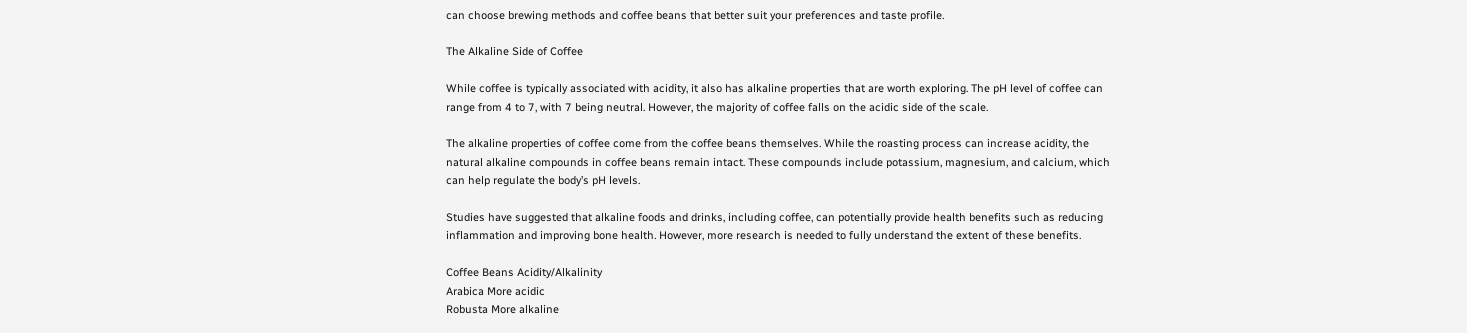can choose brewing methods and coffee beans that better suit your preferences and taste profile.

The Alkaline Side of Coffee

While coffee is typically associated with acidity, it also has alkaline properties that are worth exploring. The pH level of coffee can range from 4 to 7, with 7 being neutral. However, the majority of coffee falls on the acidic side of the scale.

The alkaline properties of coffee come from the coffee beans themselves. While the roasting process can increase acidity, the natural alkaline compounds in coffee beans remain intact. These compounds include potassium, magnesium, and calcium, which can help regulate the body’s pH levels.

Studies have suggested that alkaline foods and drinks, including coffee, can potentially provide health benefits such as reducing inflammation and improving bone health. However, more research is needed to fully understand the extent of these benefits.

Coffee Beans Acidity/Alkalinity
Arabica More acidic
Robusta More alkaline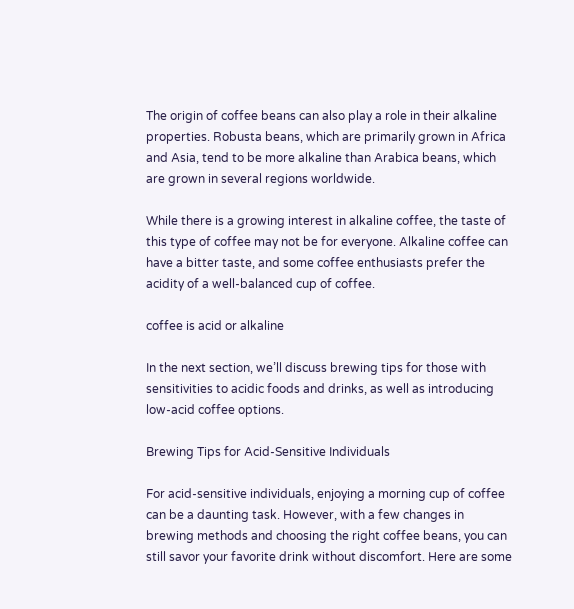The origin of coffee beans can also play a role in their alkaline properties. Robusta beans, which are primarily grown in Africa and Asia, tend to be more alkaline than Arabica beans, which are grown in several regions worldwide.

While there is a growing interest in alkaline coffee, the taste of this type of coffee may not be for everyone. Alkaline coffee can have a bitter taste, and some coffee enthusiasts prefer the acidity of a well-balanced cup of coffee.

coffee is acid or alkaline

In the next section, we’ll discuss brewing tips for those with sensitivities to acidic foods and drinks, as well as introducing low-acid coffee options.

Brewing Tips for Acid-Sensitive Individuals

For acid-sensitive individuals, enjoying a morning cup of coffee can be a daunting task. However, with a few changes in brewing methods and choosing the right coffee beans, you can still savor your favorite drink without discomfort. Here are some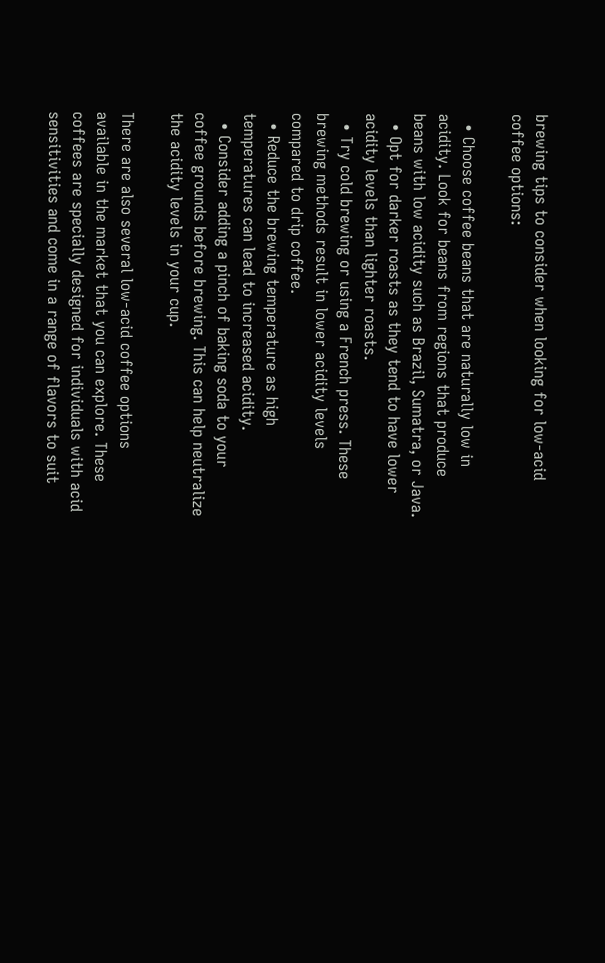brewing tips to consider when looking for low-acid coffee options:

  • Choose coffee beans that are naturally low in acidity. Look for beans from regions that produce beans with low acidity such as Brazil, Sumatra, or Java.
  • Opt for darker roasts as they tend to have lower acidity levels than lighter roasts.
  • Try cold brewing or using a French press. These brewing methods result in lower acidity levels compared to drip coffee.
  • Reduce the brewing temperature as high temperatures can lead to increased acidity.
  • Consider adding a pinch of baking soda to your coffee grounds before brewing. This can help neutralize the acidity levels in your cup.

There are also several low-acid coffee options available in the market that you can explore. These coffees are specially designed for individuals with acid sensitivities and come in a range of flavors to suit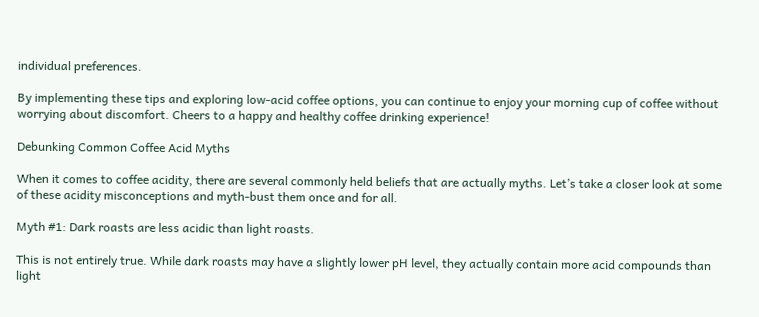individual preferences.

By implementing these tips and exploring low-acid coffee options, you can continue to enjoy your morning cup of coffee without worrying about discomfort. Cheers to a happy and healthy coffee drinking experience!

Debunking Common Coffee Acid Myths

When it comes to coffee acidity, there are several commonly held beliefs that are actually myths. Let’s take a closer look at some of these acidity misconceptions and myth-bust them once and for all.

Myth #1: Dark roasts are less acidic than light roasts.

This is not entirely true. While dark roasts may have a slightly lower pH level, they actually contain more acid compounds than light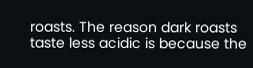roasts. The reason dark roasts taste less acidic is because the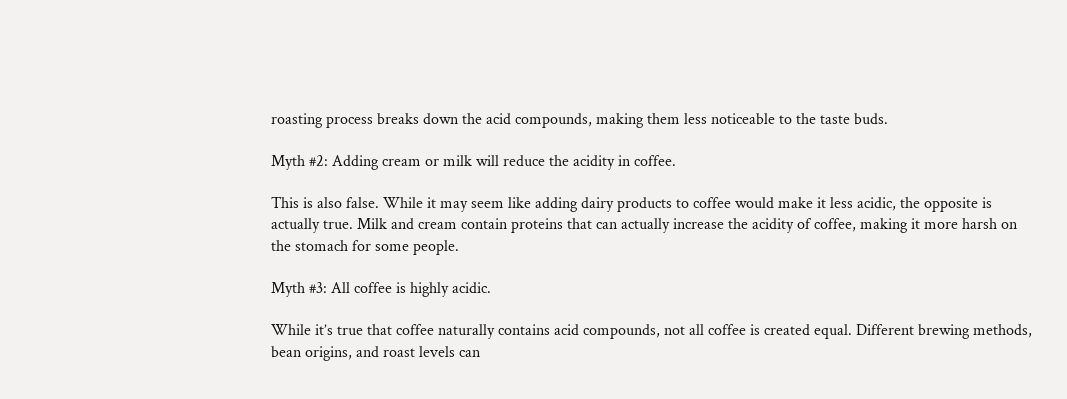roasting process breaks down the acid compounds, making them less noticeable to the taste buds.

Myth #2: Adding cream or milk will reduce the acidity in coffee.

This is also false. While it may seem like adding dairy products to coffee would make it less acidic, the opposite is actually true. Milk and cream contain proteins that can actually increase the acidity of coffee, making it more harsh on the stomach for some people.

Myth #3: All coffee is highly acidic.

While it’s true that coffee naturally contains acid compounds, not all coffee is created equal. Different brewing methods, bean origins, and roast levels can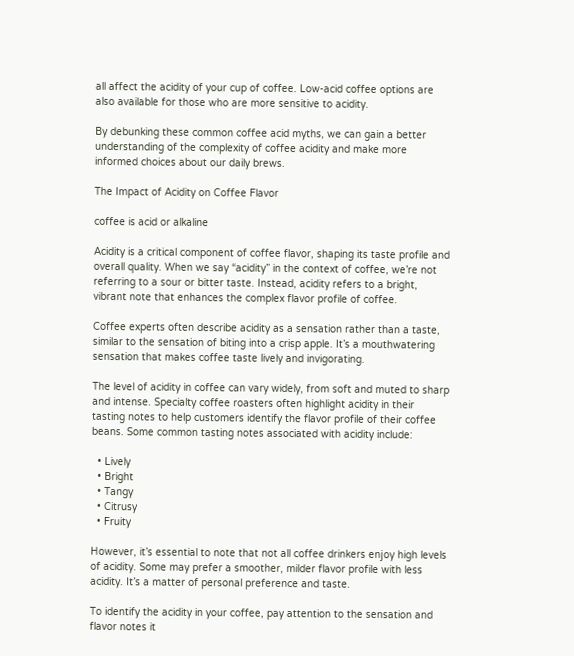all affect the acidity of your cup of coffee. Low-acid coffee options are also available for those who are more sensitive to acidity.

By debunking these common coffee acid myths, we can gain a better understanding of the complexity of coffee acidity and make more informed choices about our daily brews.

The Impact of Acidity on Coffee Flavor

coffee is acid or alkaline

Acidity is a critical component of coffee flavor, shaping its taste profile and overall quality. When we say “acidity” in the context of coffee, we’re not referring to a sour or bitter taste. Instead, acidity refers to a bright, vibrant note that enhances the complex flavor profile of coffee.

Coffee experts often describe acidity as a sensation rather than a taste, similar to the sensation of biting into a crisp apple. It’s a mouthwatering sensation that makes coffee taste lively and invigorating.

The level of acidity in coffee can vary widely, from soft and muted to sharp and intense. Specialty coffee roasters often highlight acidity in their tasting notes to help customers identify the flavor profile of their coffee beans. Some common tasting notes associated with acidity include:

  • Lively
  • Bright
  • Tangy
  • Citrusy
  • Fruity

However, it’s essential to note that not all coffee drinkers enjoy high levels of acidity. Some may prefer a smoother, milder flavor profile with less acidity. It’s a matter of personal preference and taste.

To identify the acidity in your coffee, pay attention to the sensation and flavor notes it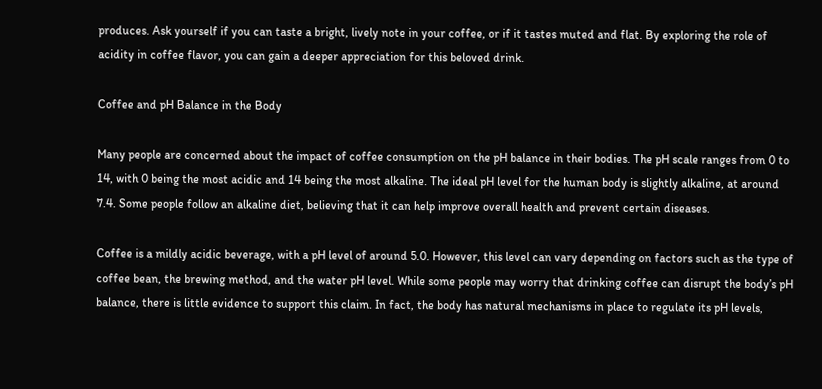produces. Ask yourself if you can taste a bright, lively note in your coffee, or if it tastes muted and flat. By exploring the role of acidity in coffee flavor, you can gain a deeper appreciation for this beloved drink.

Coffee and pH Balance in the Body

Many people are concerned about the impact of coffee consumption on the pH balance in their bodies. The pH scale ranges from 0 to 14, with 0 being the most acidic and 14 being the most alkaline. The ideal pH level for the human body is slightly alkaline, at around 7.4. Some people follow an alkaline diet, believing that it can help improve overall health and prevent certain diseases.

Coffee is a mildly acidic beverage, with a pH level of around 5.0. However, this level can vary depending on factors such as the type of coffee bean, the brewing method, and the water pH level. While some people may worry that drinking coffee can disrupt the body’s pH balance, there is little evidence to support this claim. In fact, the body has natural mechanisms in place to regulate its pH levels,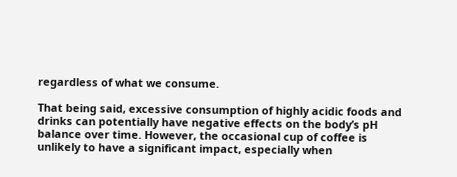regardless of what we consume.

That being said, excessive consumption of highly acidic foods and drinks can potentially have negative effects on the body’s pH balance over time. However, the occasional cup of coffee is unlikely to have a significant impact, especially when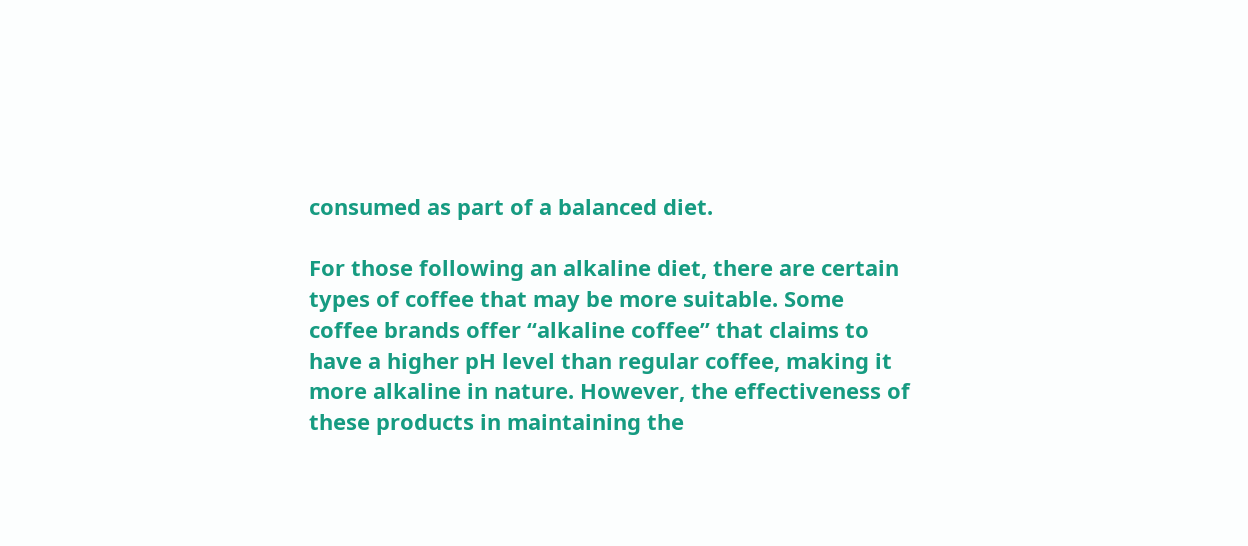consumed as part of a balanced diet.

For those following an alkaline diet, there are certain types of coffee that may be more suitable. Some coffee brands offer “alkaline coffee” that claims to have a higher pH level than regular coffee, making it more alkaline in nature. However, the effectiveness of these products in maintaining the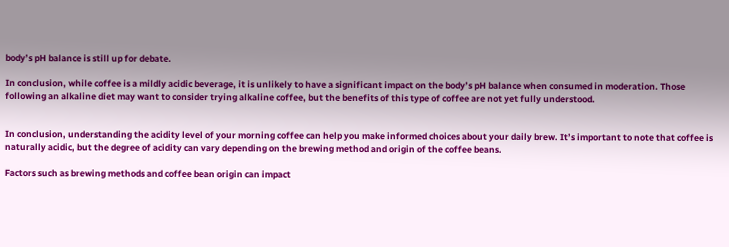body’s pH balance is still up for debate.

In conclusion, while coffee is a mildly acidic beverage, it is unlikely to have a significant impact on the body’s pH balance when consumed in moderation. Those following an alkaline diet may want to consider trying alkaline coffee, but the benefits of this type of coffee are not yet fully understood.


In conclusion, understanding the acidity level of your morning coffee can help you make informed choices about your daily brew. It’s important to note that coffee is naturally acidic, but the degree of acidity can vary depending on the brewing method and origin of the coffee beans.

Factors such as brewing methods and coffee bean origin can impact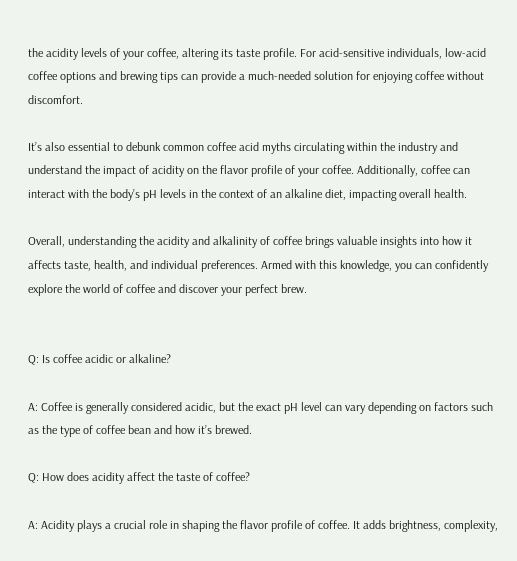the acidity levels of your coffee, altering its taste profile. For acid-sensitive individuals, low-acid coffee options and brewing tips can provide a much-needed solution for enjoying coffee without discomfort.

It’s also essential to debunk common coffee acid myths circulating within the industry and understand the impact of acidity on the flavor profile of your coffee. Additionally, coffee can interact with the body’s pH levels in the context of an alkaline diet, impacting overall health.

Overall, understanding the acidity and alkalinity of coffee brings valuable insights into how it affects taste, health, and individual preferences. Armed with this knowledge, you can confidently explore the world of coffee and discover your perfect brew.


Q: Is coffee acidic or alkaline?

A: Coffee is generally considered acidic, but the exact pH level can vary depending on factors such as the type of coffee bean and how it’s brewed.

Q: How does acidity affect the taste of coffee?

A: Acidity plays a crucial role in shaping the flavor profile of coffee. It adds brightness, complexity,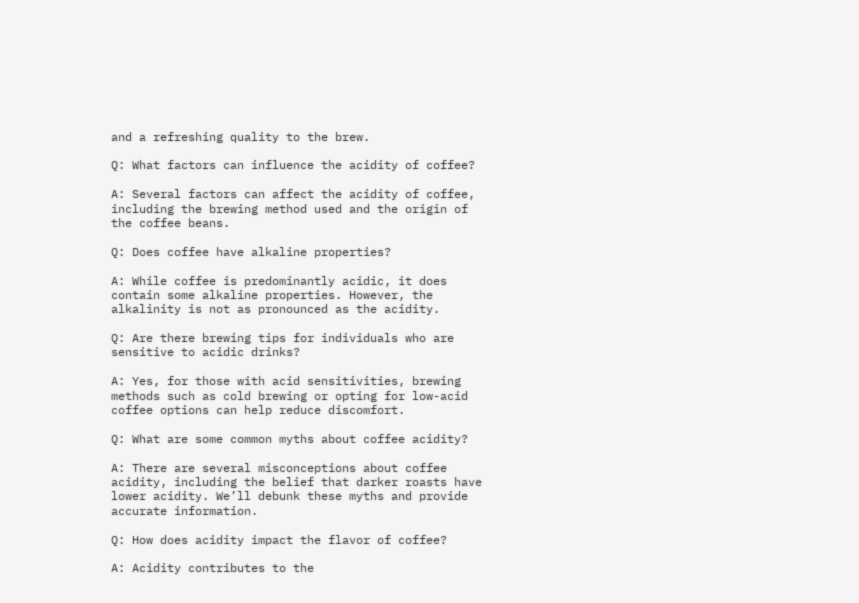and a refreshing quality to the brew.

Q: What factors can influence the acidity of coffee?

A: Several factors can affect the acidity of coffee, including the brewing method used and the origin of the coffee beans.

Q: Does coffee have alkaline properties?

A: While coffee is predominantly acidic, it does contain some alkaline properties. However, the alkalinity is not as pronounced as the acidity.

Q: Are there brewing tips for individuals who are sensitive to acidic drinks?

A: Yes, for those with acid sensitivities, brewing methods such as cold brewing or opting for low-acid coffee options can help reduce discomfort.

Q: What are some common myths about coffee acidity?

A: There are several misconceptions about coffee acidity, including the belief that darker roasts have lower acidity. We’ll debunk these myths and provide accurate information.

Q: How does acidity impact the flavor of coffee?

A: Acidity contributes to the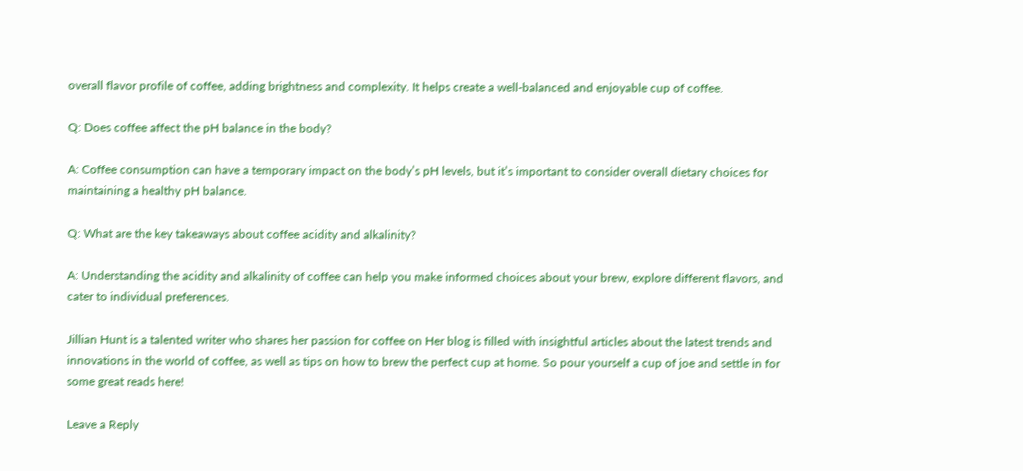overall flavor profile of coffee, adding brightness and complexity. It helps create a well-balanced and enjoyable cup of coffee.

Q: Does coffee affect the pH balance in the body?

A: Coffee consumption can have a temporary impact on the body’s pH levels, but it’s important to consider overall dietary choices for maintaining a healthy pH balance.

Q: What are the key takeaways about coffee acidity and alkalinity?

A: Understanding the acidity and alkalinity of coffee can help you make informed choices about your brew, explore different flavors, and cater to individual preferences.

Jillian Hunt is a talented writer who shares her passion for coffee on Her blog is filled with insightful articles about the latest trends and innovations in the world of coffee, as well as tips on how to brew the perfect cup at home. So pour yourself a cup of joe and settle in for some great reads here!

Leave a Reply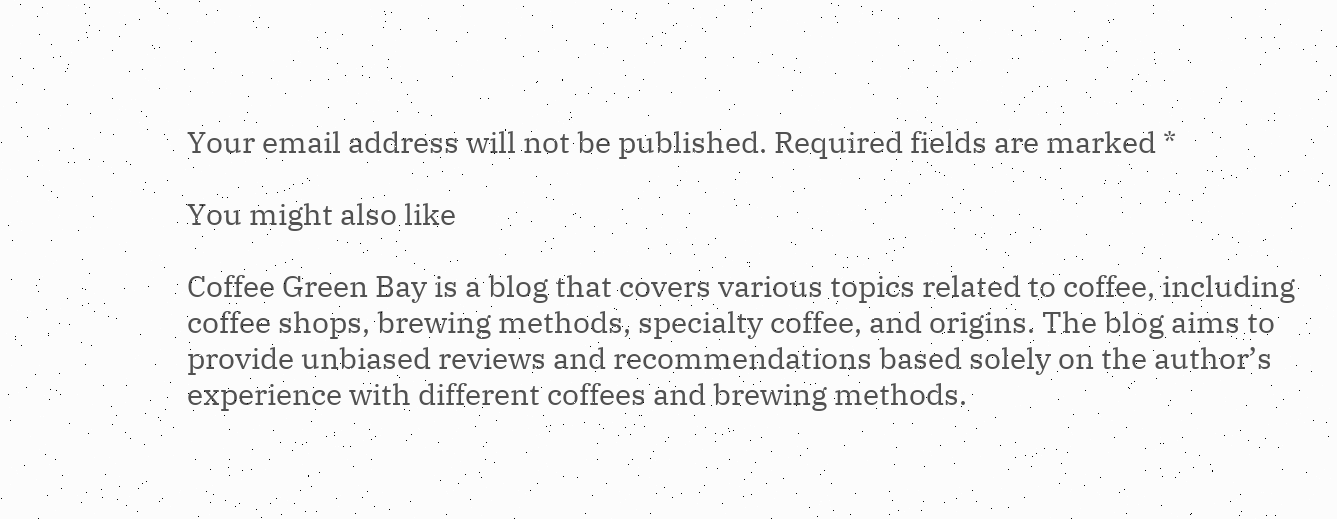Your email address will not be published. Required fields are marked *

You might also like

Coffee Green Bay is a blog that covers various topics related to coffee, including coffee shops, brewing methods, specialty coffee, and origins. The blog aims to provide unbiased reviews and recommendations based solely on the author’s experience with different coffees and brewing methods.